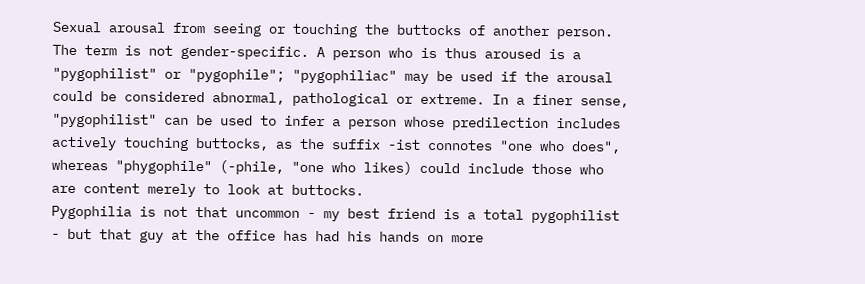Sexual arousal from seeing or touching the buttocks of another person. The term is not gender-specific. A person who is thus aroused is a "pygophilist" or "pygophile"; "pygophiliac" may be used if the arousal could be considered abnormal, pathological or extreme. In a finer sense, "pygophilist" can be used to infer a person whose predilection includes actively touching buttocks, as the suffix -ist connotes "one who does", whereas "phygophile" (-phile, "one who likes) could include those who are content merely to look at buttocks.
Pygophilia is not that uncommon - my best friend is a total pygophilist - but that guy at the office has had his hands on more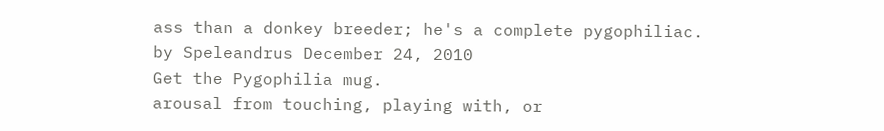ass than a donkey breeder; he's a complete pygophiliac.
by Speleandrus December 24, 2010
Get the Pygophilia mug.
arousal from touching, playing with, or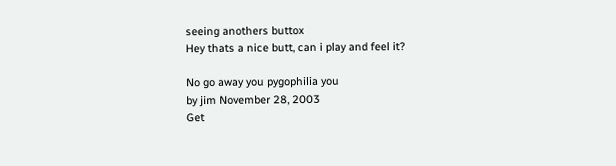seeing anothers buttox
Hey thats a nice butt, can i play and feel it?

No go away you pygophilia you
by jim November 28, 2003
Get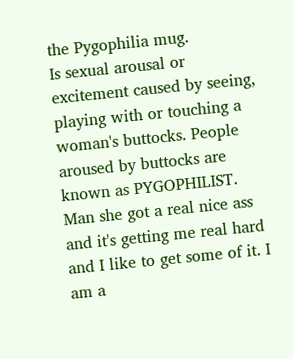the Pygophilia mug.
Is sexual arousal or excitement caused by seeing, playing with or touching a woman's buttocks. People aroused by buttocks are known as PYGOPHILIST.
Man she got a real nice ass and it's getting me real hard and I like to get some of it. I am a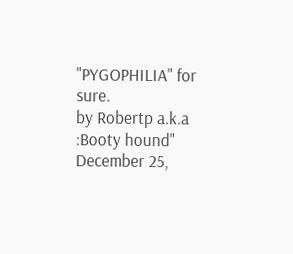"PYGOPHILIA" for sure.
by Robertp a.k.a :Booty hound" December 25,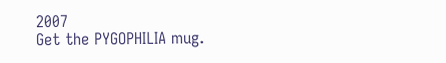2007
Get the PYGOPHILIA mug.